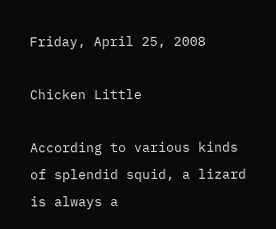Friday, April 25, 2008

Chicken Little

According to various kinds of splendid squid, a lizard is always a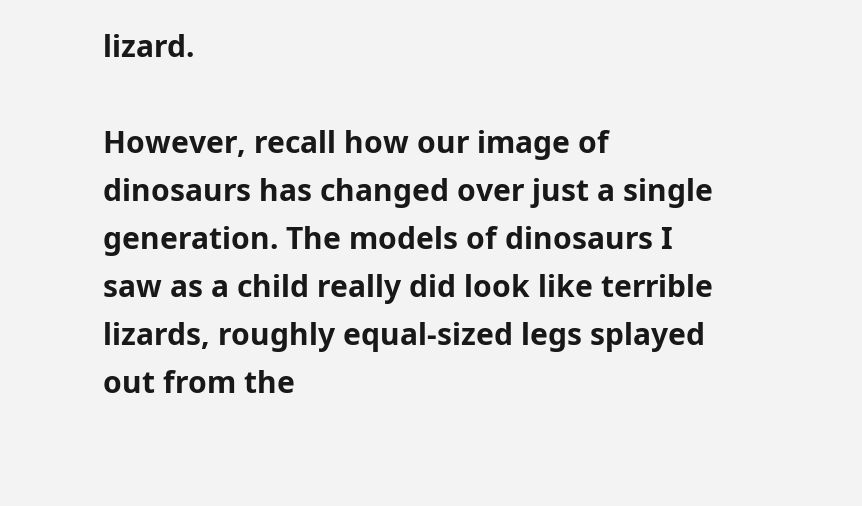lizard.

However, recall how our image of dinosaurs has changed over just a single generation. The models of dinosaurs I saw as a child really did look like terrible lizards, roughly equal-sized legs splayed out from the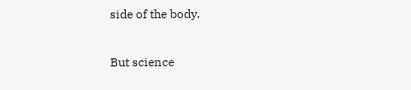side of the body.

But science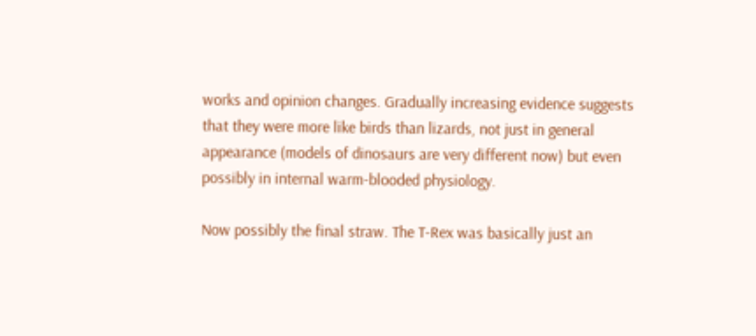works and opinion changes. Gradually increasing evidence suggests that they were more like birds than lizards, not just in general appearance (models of dinosaurs are very different now) but even possibly in internal warm-blooded physiology.

Now possibly the final straw. The T-Rex was basically just an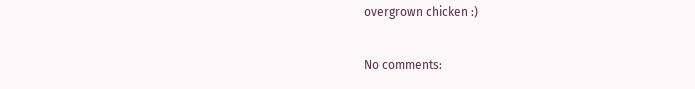overgrown chicken :)

No comments: